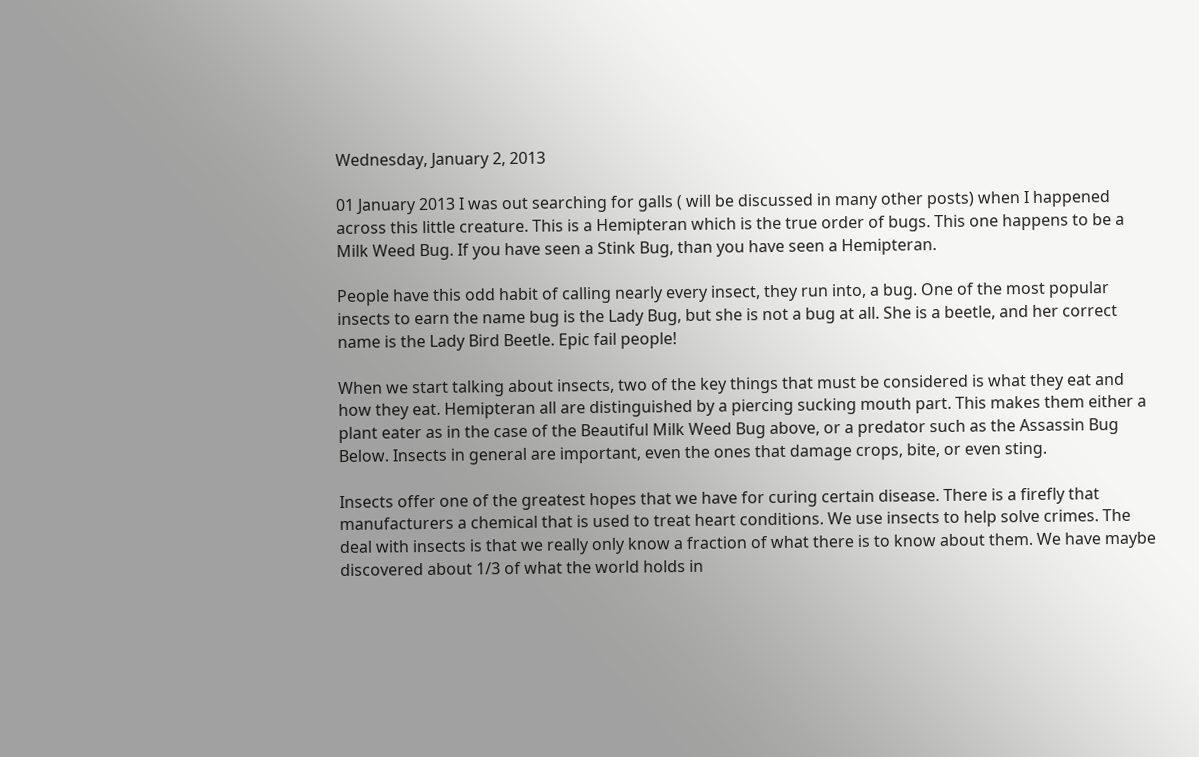Wednesday, January 2, 2013

01 January 2013 I was out searching for galls ( will be discussed in many other posts) when I happened across this little creature. This is a Hemipteran which is the true order of bugs. This one happens to be a Milk Weed Bug. If you have seen a Stink Bug, than you have seen a Hemipteran.

People have this odd habit of calling nearly every insect, they run into, a bug. One of the most popular insects to earn the name bug is the Lady Bug, but she is not a bug at all. She is a beetle, and her correct name is the Lady Bird Beetle. Epic fail people!

When we start talking about insects, two of the key things that must be considered is what they eat and how they eat. Hemipteran all are distinguished by a piercing sucking mouth part. This makes them either a plant eater as in the case of the Beautiful Milk Weed Bug above, or a predator such as the Assassin Bug Below. Insects in general are important, even the ones that damage crops, bite, or even sting.

Insects offer one of the greatest hopes that we have for curing certain disease. There is a firefly that manufacturers a chemical that is used to treat heart conditions. We use insects to help solve crimes. The deal with insects is that we really only know a fraction of what there is to know about them. We have maybe discovered about 1/3 of what the world holds in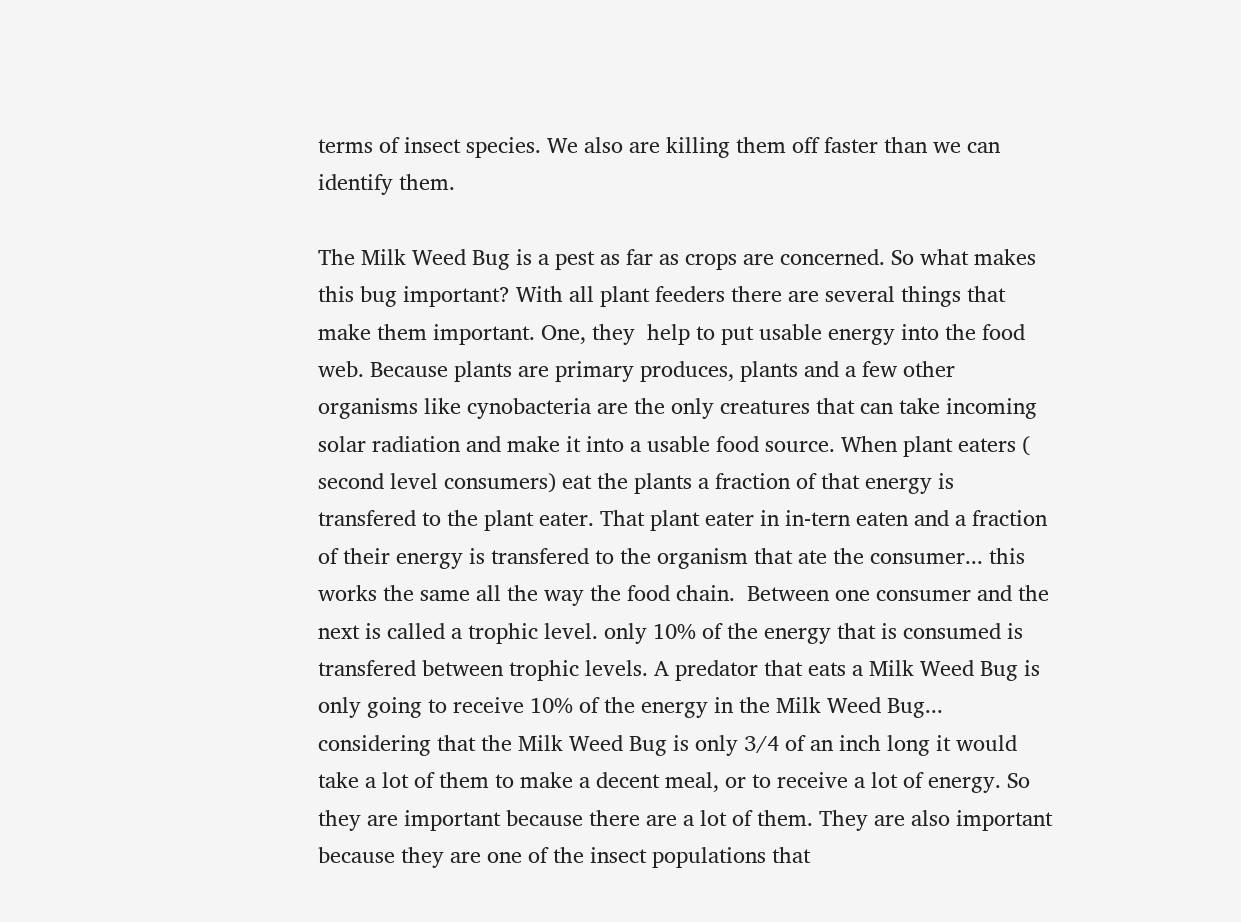terms of insect species. We also are killing them off faster than we can identify them.

The Milk Weed Bug is a pest as far as crops are concerned. So what makes this bug important? With all plant feeders there are several things that make them important. One, they  help to put usable energy into the food web. Because plants are primary produces, plants and a few other organisms like cynobacteria are the only creatures that can take incoming solar radiation and make it into a usable food source. When plant eaters ( second level consumers) eat the plants a fraction of that energy is transfered to the plant eater. That plant eater in in-tern eaten and a fraction of their energy is transfered to the organism that ate the consumer... this works the same all the way the food chain.  Between one consumer and the next is called a trophic level. only 10% of the energy that is consumed is transfered between trophic levels. A predator that eats a Milk Weed Bug is only going to receive 10% of the energy in the Milk Weed Bug... considering that the Milk Weed Bug is only 3/4 of an inch long it would take a lot of them to make a decent meal, or to receive a lot of energy. So they are important because there are a lot of them. They are also important because they are one of the insect populations that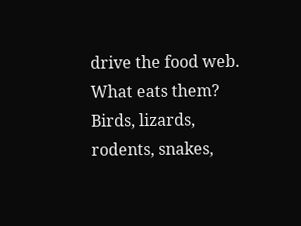drive the food web. What eats them? Birds, lizards, rodents, snakes,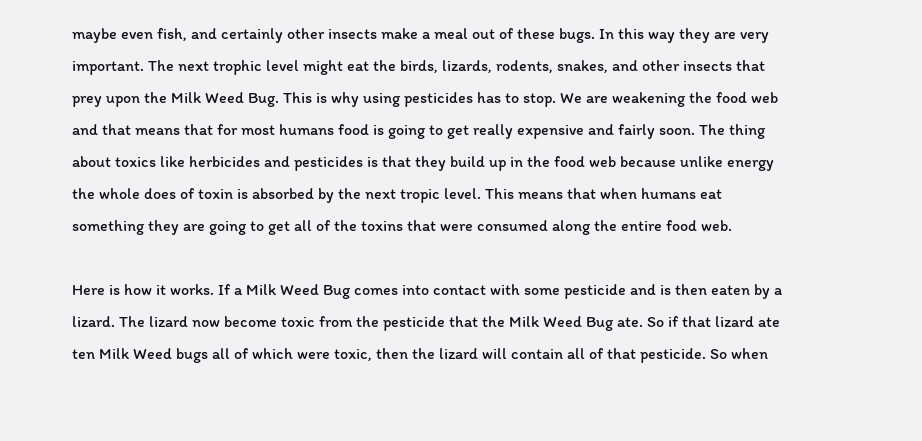maybe even fish, and certainly other insects make a meal out of these bugs. In this way they are very important. The next trophic level might eat the birds, lizards, rodents, snakes, and other insects that prey upon the Milk Weed Bug. This is why using pesticides has to stop. We are weakening the food web and that means that for most humans food is going to get really expensive and fairly soon. The thing about toxics like herbicides and pesticides is that they build up in the food web because unlike energy the whole does of toxin is absorbed by the next tropic level. This means that when humans eat something they are going to get all of the toxins that were consumed along the entire food web.

Here is how it works. If a Milk Weed Bug comes into contact with some pesticide and is then eaten by a lizard. The lizard now become toxic from the pesticide that the Milk Weed Bug ate. So if that lizard ate ten Milk Weed bugs all of which were toxic, then the lizard will contain all of that pesticide. So when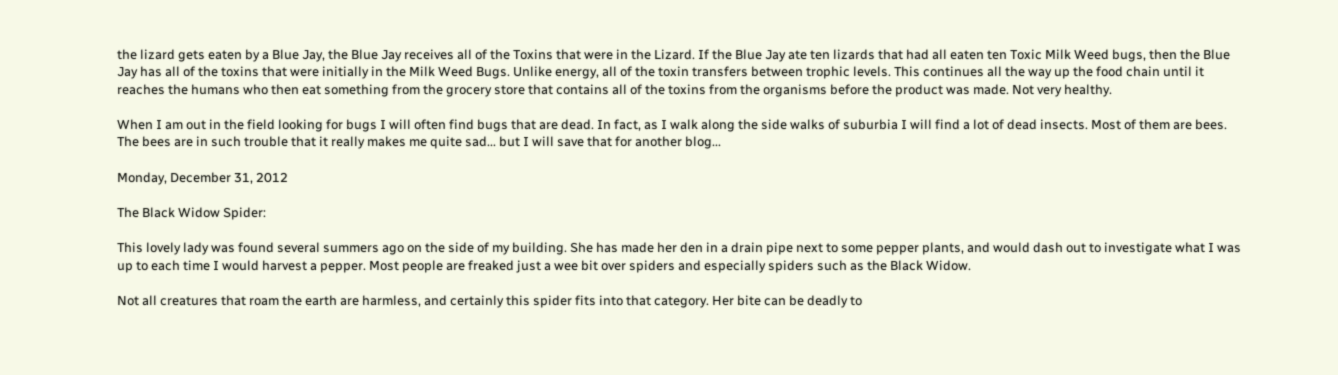the lizard gets eaten by a Blue Jay, the Blue Jay receives all of the Toxins that were in the Lizard. If the Blue Jay ate ten lizards that had all eaten ten Toxic Milk Weed bugs, then the Blue Jay has all of the toxins that were initially in the Milk Weed Bugs. Unlike energy, all of the toxin transfers between trophic levels. This continues all the way up the food chain until it reaches the humans who then eat something from the grocery store that contains all of the toxins from the organisms before the product was made. Not very healthy.

When I am out in the field looking for bugs I will often find bugs that are dead. In fact, as I walk along the side walks of suburbia I will find a lot of dead insects. Most of them are bees. The bees are in such trouble that it really makes me quite sad... but I will save that for another blog...

Monday, December 31, 2012

The Black Widow Spider:

This lovely lady was found several summers ago on the side of my building. She has made her den in a drain pipe next to some pepper plants, and would dash out to investigate what I was up to each time I would harvest a pepper. Most people are freaked just a wee bit over spiders and especially spiders such as the Black Widow.

Not all creatures that roam the earth are harmless, and certainly this spider fits into that category. Her bite can be deadly to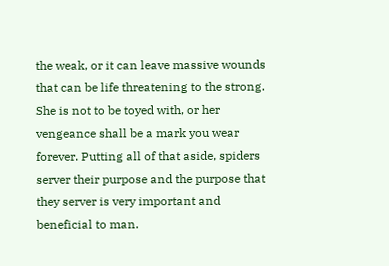the weak, or it can leave massive wounds that can be life threatening to the strong. She is not to be toyed with, or her vengeance shall be a mark you wear forever. Putting all of that aside, spiders server their purpose and the purpose that they server is very important and beneficial to man.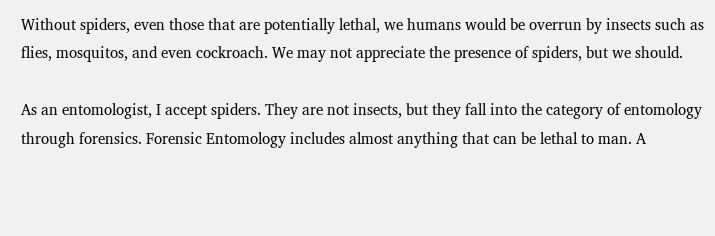Without spiders, even those that are potentially lethal, we humans would be overrun by insects such as flies, mosquitos, and even cockroach. We may not appreciate the presence of spiders, but we should.

As an entomologist, I accept spiders. They are not insects, but they fall into the category of entomology through forensics. Forensic Entomology includes almost anything that can be lethal to man. A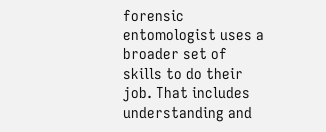forensic entomologist uses a broader set of skills to do their job. That includes understanding and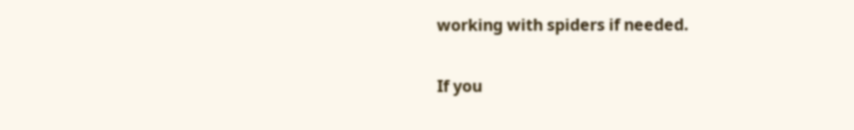working with spiders if needed.

If you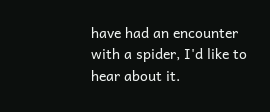have had an encounter with a spider, I'd like to hear about it.